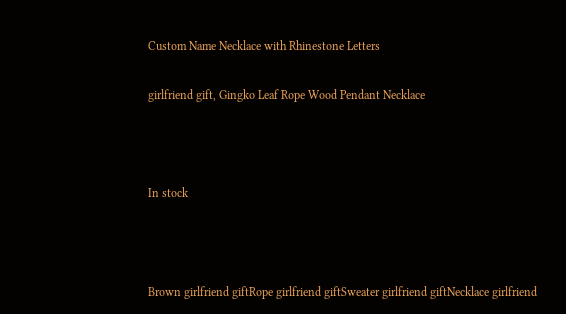Custom Name Necklace with Rhinestone Letters

girlfriend gift, Gingko Leaf Rope Wood Pendant Necklace



In stock



Brown girlfriend giftRope girlfriend giftSweater girlfriend giftNecklace girlfriend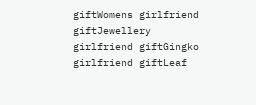giftWomens girlfriend giftJewellery girlfriend giftGingko girlfriend giftLeaf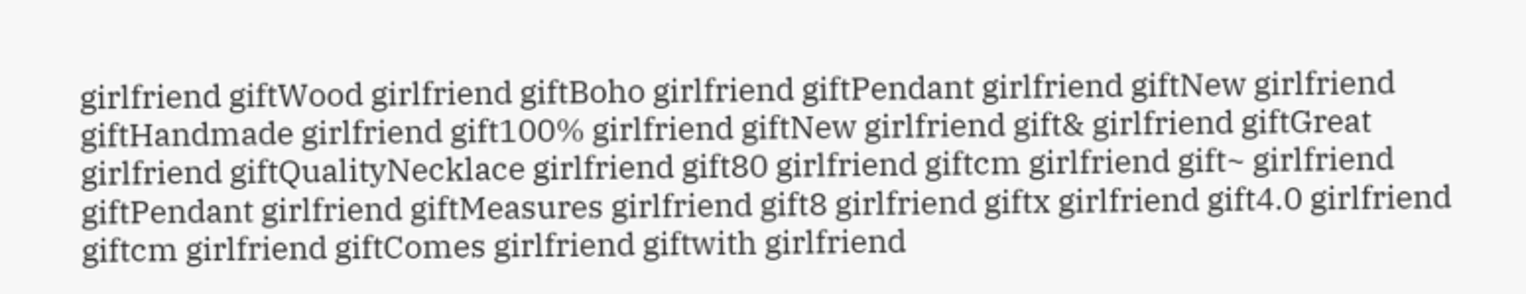girlfriend giftWood girlfriend giftBoho girlfriend giftPendant girlfriend giftNew girlfriend giftHandmade girlfriend gift100% girlfriend giftNew girlfriend gift& girlfriend giftGreat girlfriend giftQualityNecklace girlfriend gift80 girlfriend giftcm girlfriend gift~ girlfriend giftPendant girlfriend giftMeasures girlfriend gift8 girlfriend giftx girlfriend gift4.0 girlfriend giftcm girlfriend giftComes girlfriend giftwith girlfriend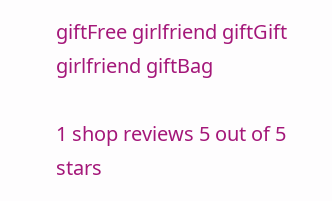giftFree girlfriend giftGift girlfriend giftBag

1 shop reviews 5 out of 5 stars